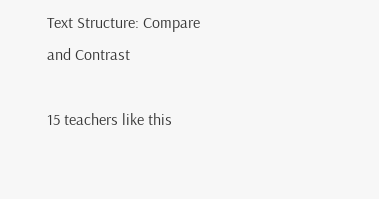Text Structure: Compare and Contrast

15 teachers like this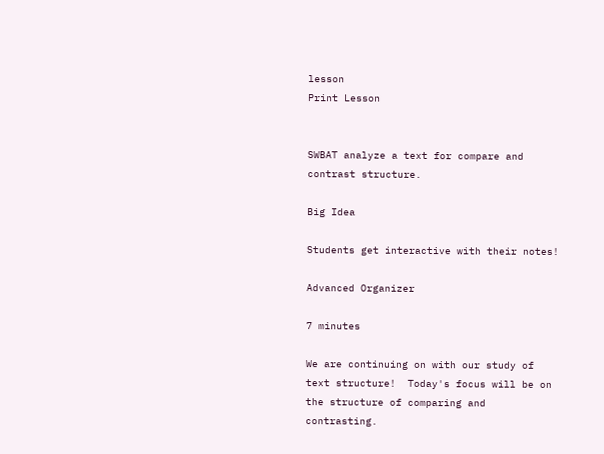lesson
Print Lesson


SWBAT analyze a text for compare and contrast structure.

Big Idea

Students get interactive with their notes!

Advanced Organizer

7 minutes

We are continuing on with our study of text structure!  Today's focus will be on the structure of comparing and contrasting.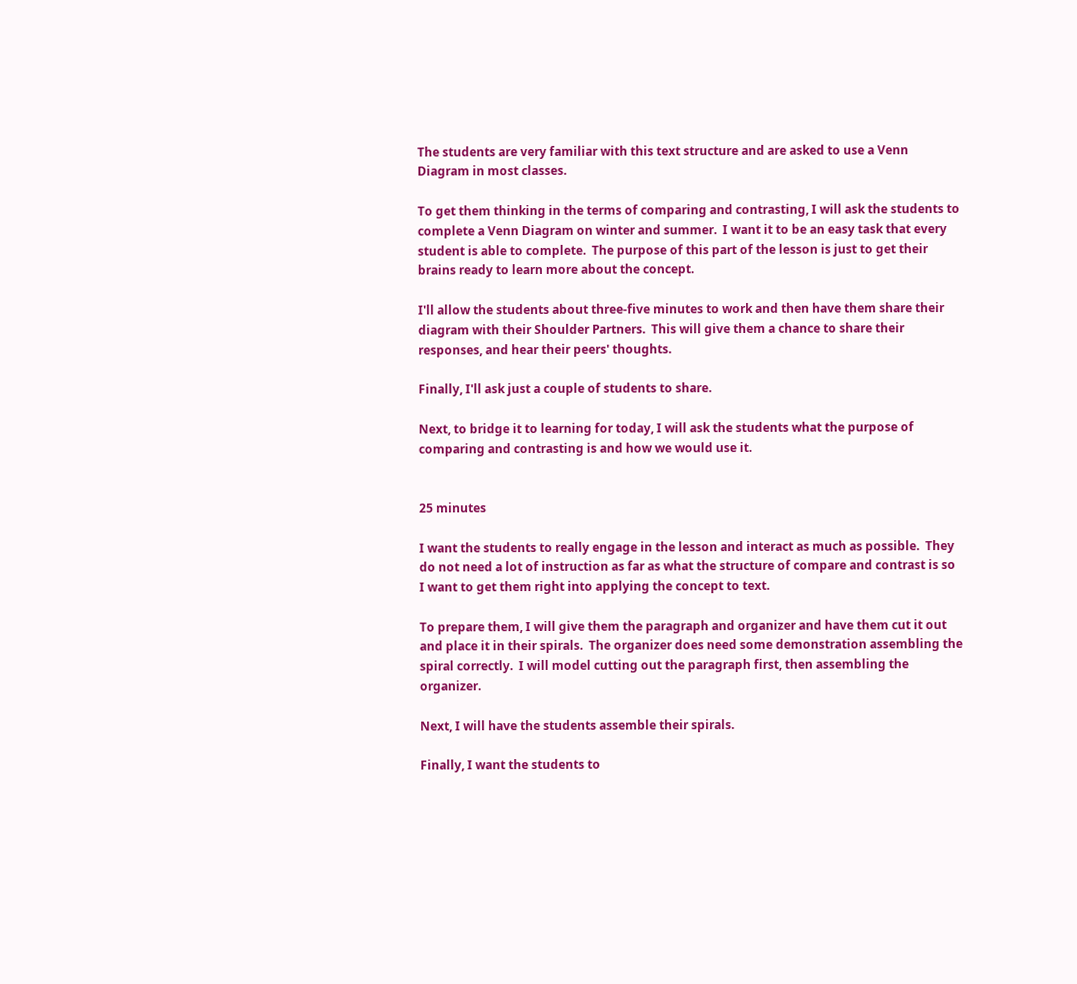The students are very familiar with this text structure and are asked to use a Venn Diagram in most classes.

To get them thinking in the terms of comparing and contrasting, I will ask the students to complete a Venn Diagram on winter and summer.  I want it to be an easy task that every student is able to complete.  The purpose of this part of the lesson is just to get their brains ready to learn more about the concept.

I'll allow the students about three-five minutes to work and then have them share their diagram with their Shoulder Partners.  This will give them a chance to share their responses, and hear their peers' thoughts.

Finally, I'll ask just a couple of students to share.

Next, to bridge it to learning for today, I will ask the students what the purpose of comparing and contrasting is and how we would use it.


25 minutes

I want the students to really engage in the lesson and interact as much as possible.  They do not need a lot of instruction as far as what the structure of compare and contrast is so I want to get them right into applying the concept to text.

To prepare them, I will give them the paragraph and organizer and have them cut it out and place it in their spirals.  The organizer does need some demonstration assembling the spiral correctly.  I will model cutting out the paragraph first, then assembling the organizer.

Next, I will have the students assemble their spirals.

Finally, I want the students to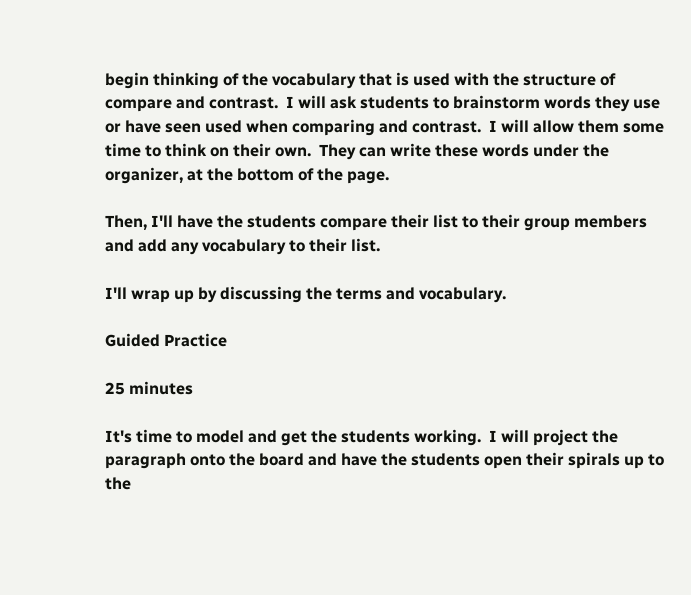begin thinking of the vocabulary that is used with the structure of compare and contrast.  I will ask students to brainstorm words they use or have seen used when comparing and contrast.  I will allow them some time to think on their own.  They can write these words under the organizer, at the bottom of the page.

Then, I'll have the students compare their list to their group members and add any vocabulary to their list.

I'll wrap up by discussing the terms and vocabulary.

Guided Practice

25 minutes

It's time to model and get the students working.  I will project the paragraph onto the board and have the students open their spirals up to the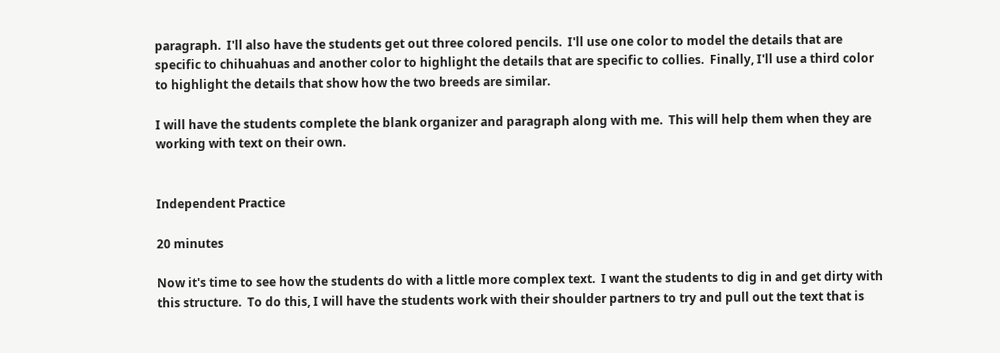paragraph.  I'll also have the students get out three colored pencils.  I'll use one color to model the details that are specific to chihuahuas and another color to highlight the details that are specific to collies.  Finally, I'll use a third color to highlight the details that show how the two breeds are similar.

I will have the students complete the blank organizer and paragraph along with me.  This will help them when they are working with text on their own.


Independent Practice

20 minutes

Now it's time to see how the students do with a little more complex text.  I want the students to dig in and get dirty with this structure.  To do this, I will have the students work with their shoulder partners to try and pull out the text that is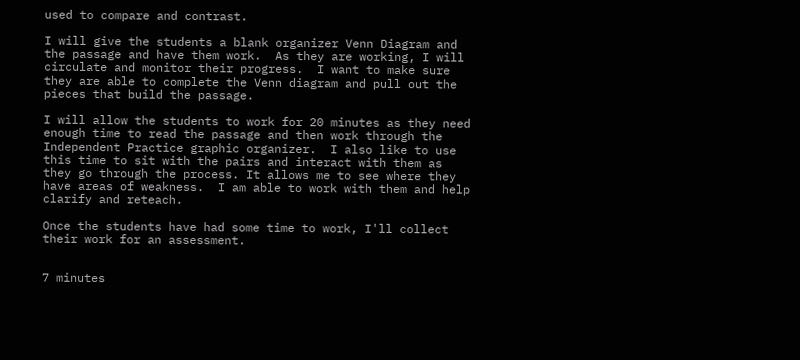used to compare and contrast.

I will give the students a blank organizer Venn Diagram and the passage and have them work.  As they are working, I will circulate and monitor their progress.  I want to make sure they are able to complete the Venn diagram and pull out the pieces that build the passage.

I will allow the students to work for 20 minutes as they need enough time to read the passage and then work through the Independent Practice graphic organizer.  I also like to use this time to sit with the pairs and interact with them as they go through the process. It allows me to see where they have areas of weakness.  I am able to work with them and help clarify and reteach.

Once the students have had some time to work, I'll collect their work for an assessment.


7 minutes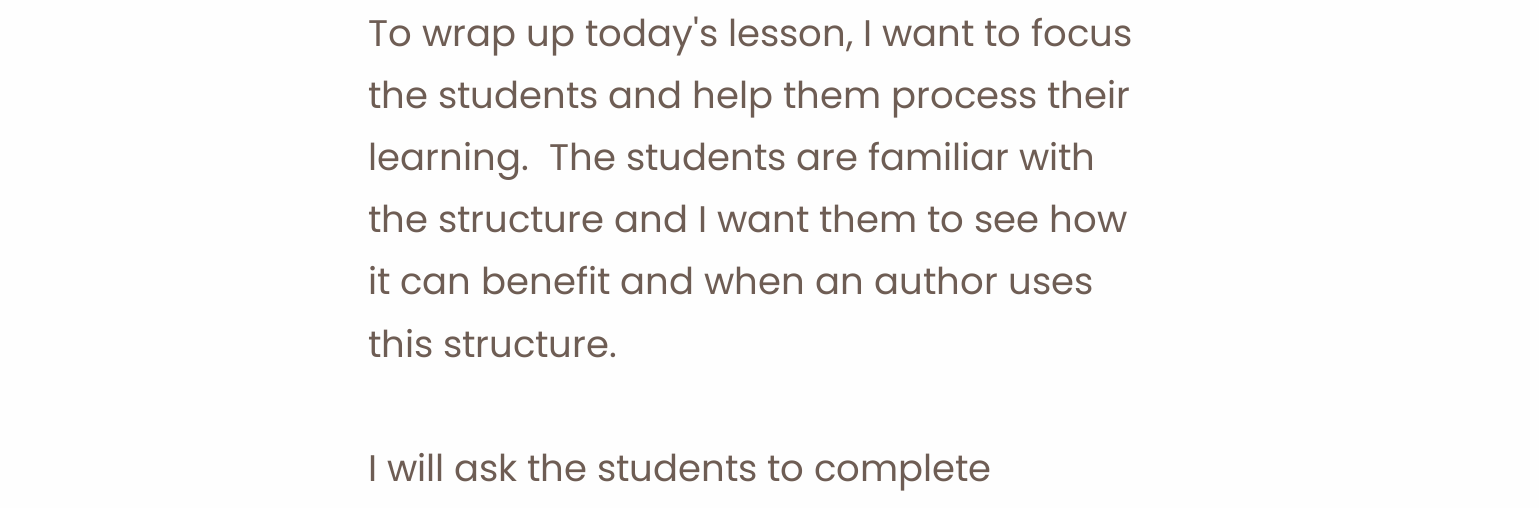To wrap up today's lesson, I want to focus the students and help them process their learning.  The students are familiar with the structure and I want them to see how it can benefit and when an author uses this structure.

I will ask the students to complete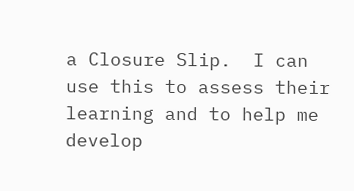a Closure Slip.  I can use this to assess their learning and to help me develop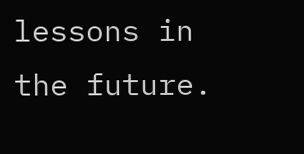lessons in the future.